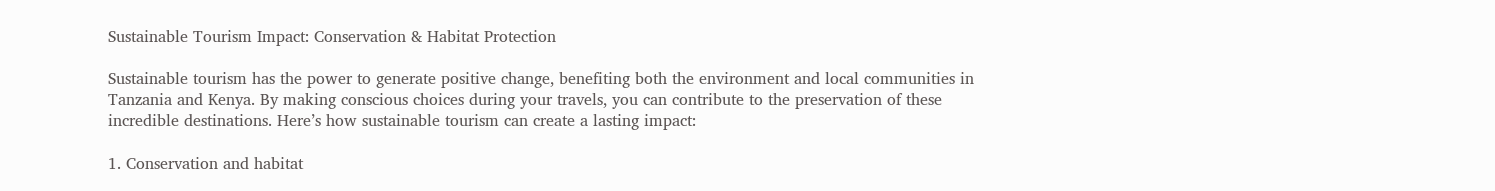Sustainable Tourism Impact: Conservation & Habitat Protection

Sustainable tourism has the power to generate positive change, benefiting both the environment and local communities in Tanzania and Kenya. By making conscious choices during your travels, you can contribute to the preservation of these incredible destinations. Here’s how sustainable tourism can create a lasting impact:

1. Conservation and habitat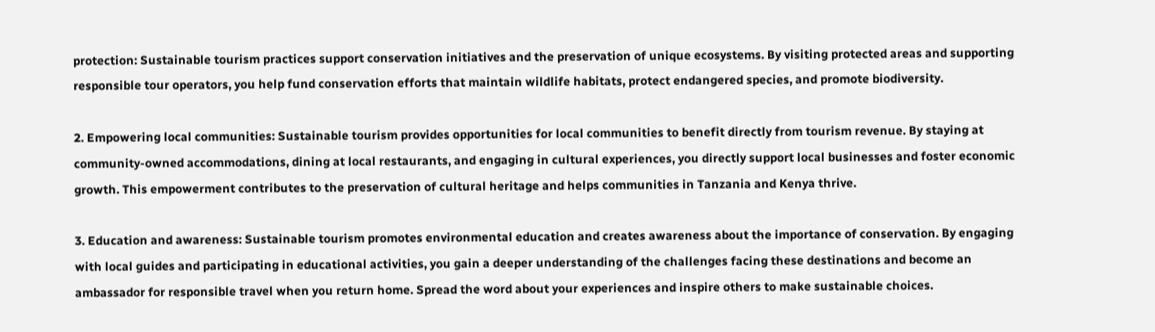protection: Sustainable tourism practices support conservation initiatives and the preservation of unique ecosystems. By visiting protected areas and supporting responsible tour operators, you help fund conservation efforts that maintain wildlife habitats, protect endangered species, and promote biodiversity.

2. Empowering local communities: Sustainable tourism provides opportunities for local communities to benefit directly from tourism revenue. By staying at community-owned accommodations, dining at local restaurants, and engaging in cultural experiences, you directly support local businesses and foster economic growth. This empowerment contributes to the preservation of cultural heritage and helps communities in Tanzania and Kenya thrive.

3. Education and awareness: Sustainable tourism promotes environmental education and creates awareness about the importance of conservation. By engaging with local guides and participating in educational activities, you gain a deeper understanding of the challenges facing these destinations and become an ambassador for responsible travel when you return home. Spread the word about your experiences and inspire others to make sustainable choices.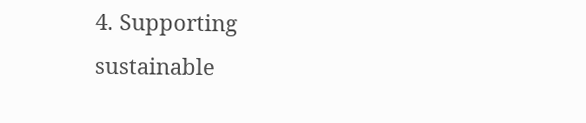4. Supporting sustainable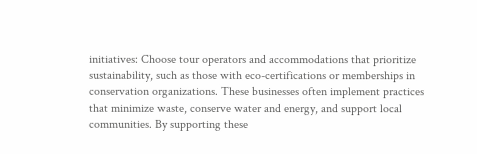initiatives: Choose tour operators and accommodations that prioritize sustainability, such as those with eco-certifications or memberships in conservation organizations. These businesses often implement practices that minimize waste, conserve water and energy, and support local communities. By supporting these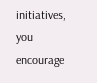initiatives, you encourage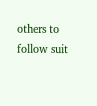others to follow suit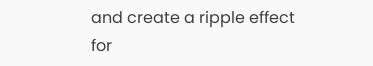and create a ripple effect for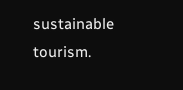sustainable tourism.